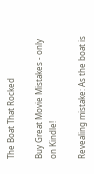The Boat That Rocked

Buy Great Movie Mistakes - only on Kindle!

Revealing mistake: As the boat is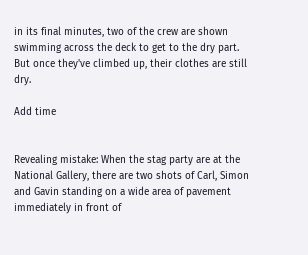in its final minutes, two of the crew are shown swimming across the deck to get to the dry part. But once they've climbed up, their clothes are still dry.

Add time


Revealing mistake: When the stag party are at the National Gallery, there are two shots of Carl, Simon and Gavin standing on a wide area of pavement immediately in front of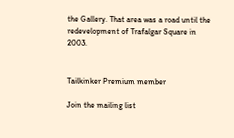the Gallery. That area was a road until the redevelopment of Trafalgar Square in 2003.


Tailkinker Premium member

Join the mailing list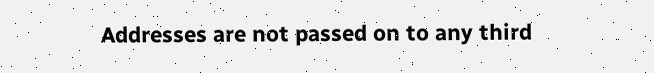Addresses are not passed on to any third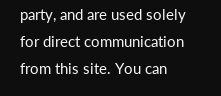party, and are used solely for direct communication from this site. You can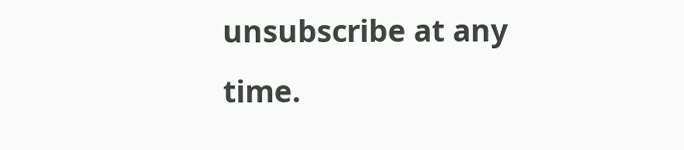unsubscribe at any time.